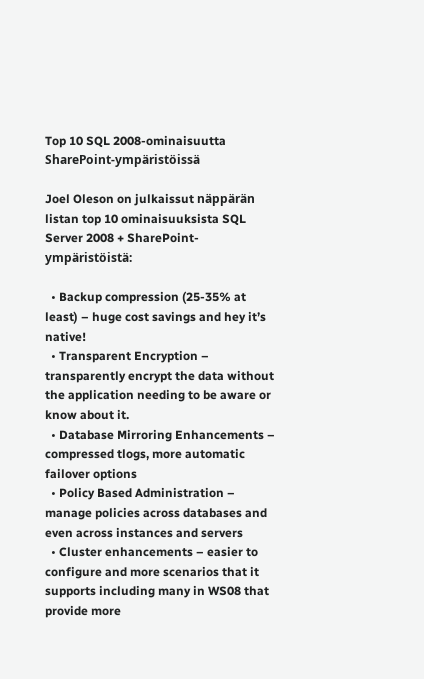Top 10 SQL 2008-ominaisuutta SharePoint-ympäristöissä

Joel Oleson on julkaissut näppärän listan top 10 ominaisuuksista SQL Server 2008 + SharePoint-ympäristöistä:

  • Backup compression (25-35% at least) – huge cost savings and hey it’s native!
  • Transparent Encryption – transparently encrypt the data without the application needing to be aware or know about it.
  • Database Mirroring Enhancements – compressed tlogs, more automatic failover options
  • Policy Based Administration – manage policies across databases and even across instances and servers
  • Cluster enhancements – easier to configure and more scenarios that it supports including many in WS08 that provide more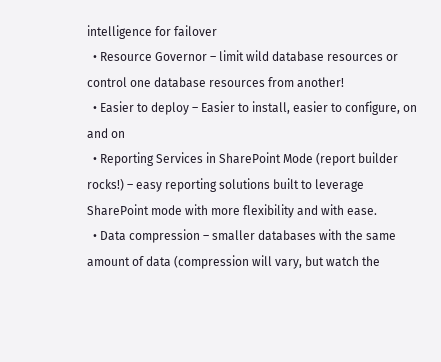intelligence for failover
  • Resource Governor – limit wild database resources or control one database resources from another!
  • Easier to deploy – Easier to install, easier to configure, on and on
  • Reporting Services in SharePoint Mode (report builder rocks!) – easy reporting solutions built to leverage SharePoint mode with more flexibility and with ease.
  • Data compression – smaller databases with the same amount of data (compression will vary, but watch the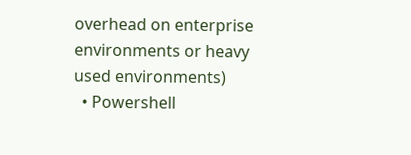overhead on enterprise environments or heavy used environments)
  • Powershell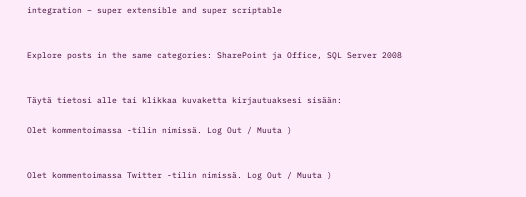integration – super extensible and super scriptable


Explore posts in the same categories: SharePoint ja Office, SQL Server 2008


Täytä tietosi alle tai klikkaa kuvaketta kirjautuaksesi sisään:

Olet kommentoimassa -tilin nimissä. Log Out / Muuta )


Olet kommentoimassa Twitter -tilin nimissä. Log Out / Muuta )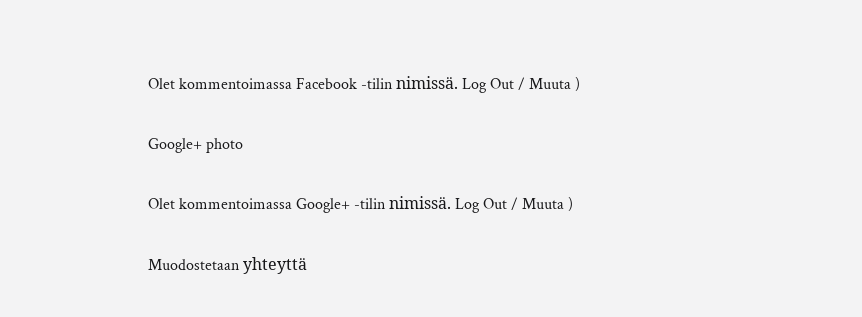Olet kommentoimassa Facebook -tilin nimissä. Log Out / Muuta )

Google+ photo

Olet kommentoimassa Google+ -tilin nimissä. Log Out / Muuta )

Muodostetaan yhteyttä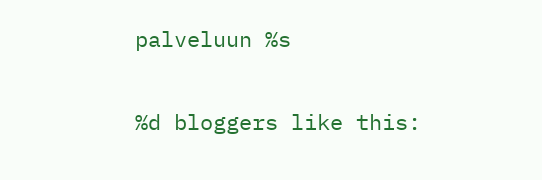palveluun %s

%d bloggers like this: